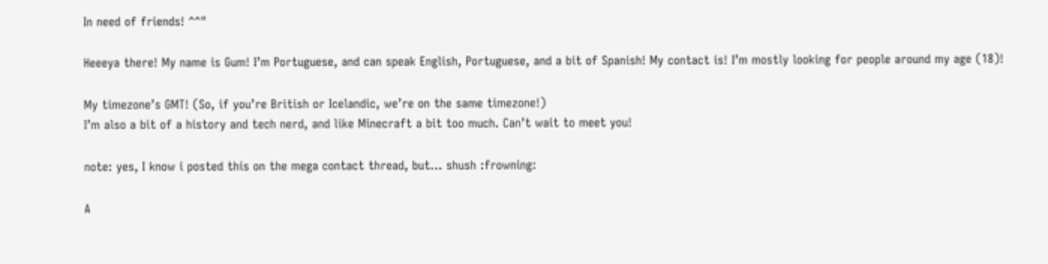In need of friends! ^^"

Heeeya there! My name is Gum! I’m Portuguese, and can speak English, Portuguese, and a bit of Spanish! My contact is! I’m mostly looking for people around my age (18)!

My timezone’s GMT! (So, if you’re British or Icelandic, we’re on the same timezone!)
I’m also a bit of a history and tech nerd, and like Minecraft a bit too much. Can’t wait to meet you!

note: yes, I know i posted this on the mega contact thread, but… shush :frowning:

A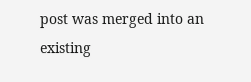post was merged into an existing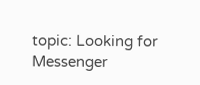topic: Looking for Messenger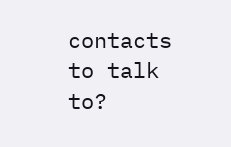contacts to talk to?